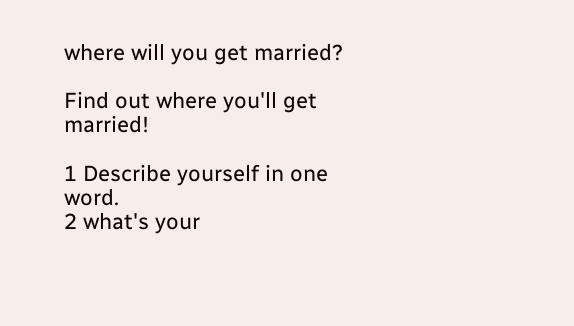where will you get married?

Find out where you'll get married!

1 Describe yourself in one word.
2 what's your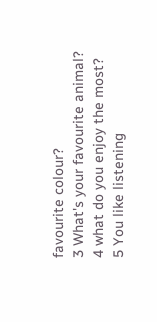favourite colour?
3 What's your favourite animal?
4 what do you enjoy the most?
5 You like listening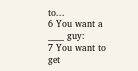to...
6 You want a ____ guy:
7 You want to get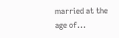married at the age of...